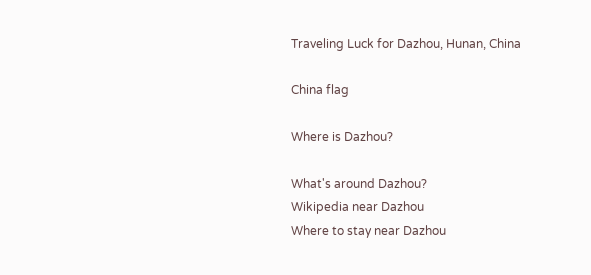Traveling Luck for Dazhou, Hunan, China

China flag

Where is Dazhou?

What's around Dazhou?
Wikipedia near Dazhou
Where to stay near Dazhou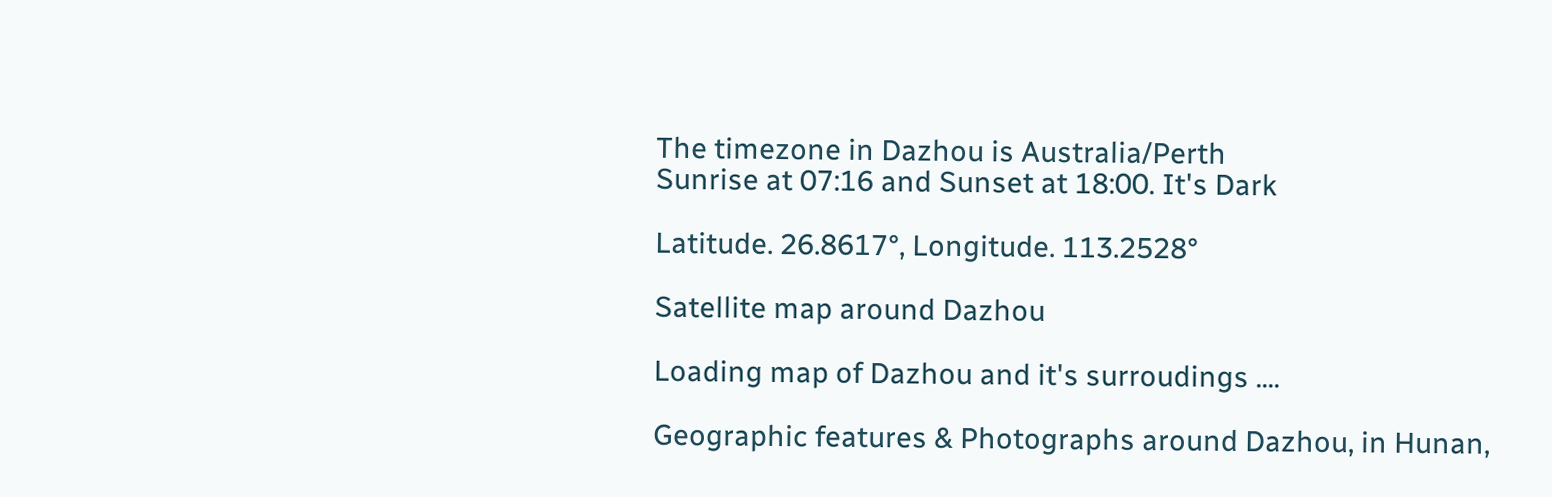The timezone in Dazhou is Australia/Perth
Sunrise at 07:16 and Sunset at 18:00. It's Dark

Latitude. 26.8617°, Longitude. 113.2528°

Satellite map around Dazhou

Loading map of Dazhou and it's surroudings ....

Geographic features & Photographs around Dazhou, in Hunan,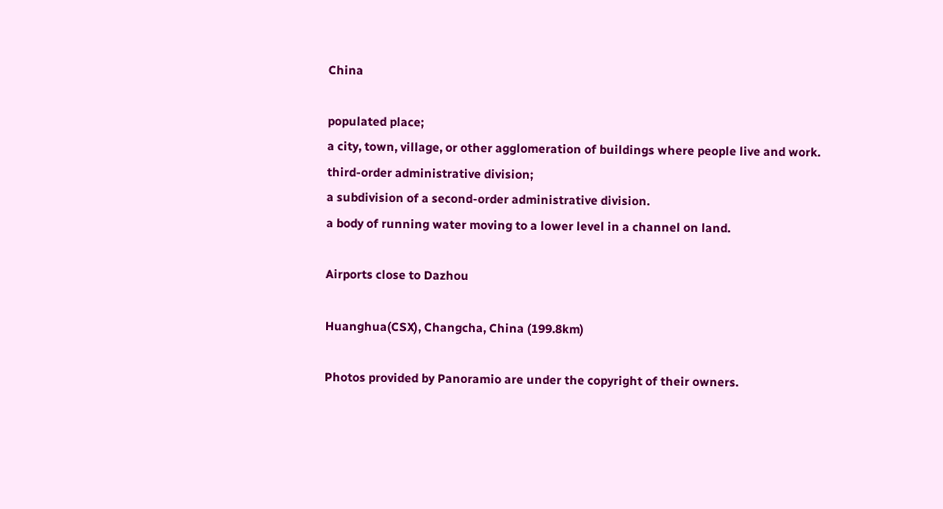China

populated place;
a city, town, village, or other agglomeration of buildings where people live and work.
third-order administrative division;
a subdivision of a second-order administrative division.
a body of running water moving to a lower level in a channel on land.

Airports close to Dazhou

Huanghua(CSX), Changcha, China (199.8km)

Photos provided by Panoramio are under the copyright of their owners.